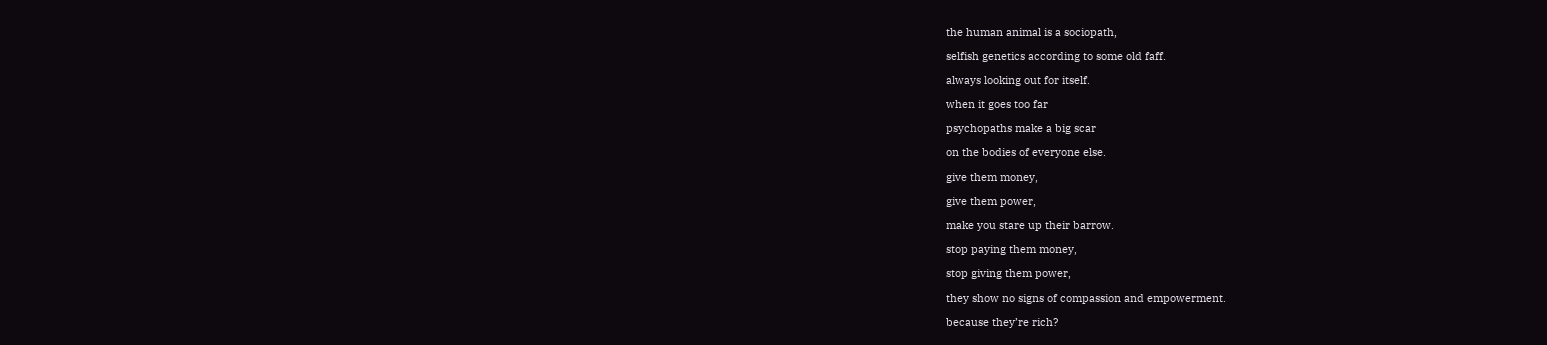the human animal is a sociopath,

selfish genetics according to some old faff.

always looking out for itself.

when it goes too far

psychopaths make a big scar

on the bodies of everyone else.

give them money,

give them power,

make you stare up their barrow.

stop paying them money,

stop giving them power,

they show no signs of compassion and empowerment.

because they’re rich?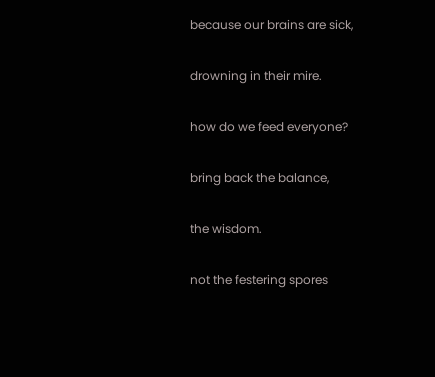because our brains are sick,

drowning in their mire.

how do we feed everyone?

bring back the balance,

the wisdom.

not the festering spores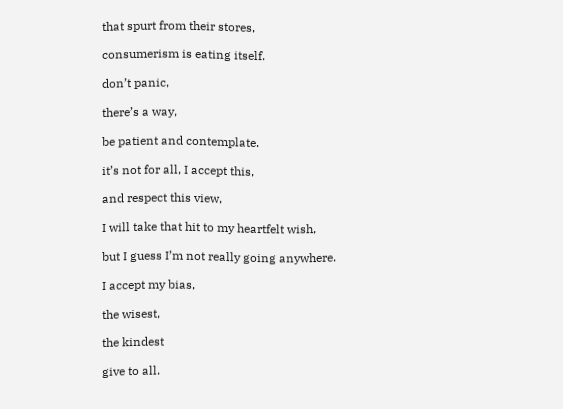that spurt from their stores,

consumerism is eating itself.

don’t panic,

there’s a way,

be patient and contemplate.

it’s not for all, I accept this,

and respect this view,

I will take that hit to my heartfelt wish,

but I guess I’m not really going anywhere.

I accept my bias,

the wisest,

the kindest

give to all.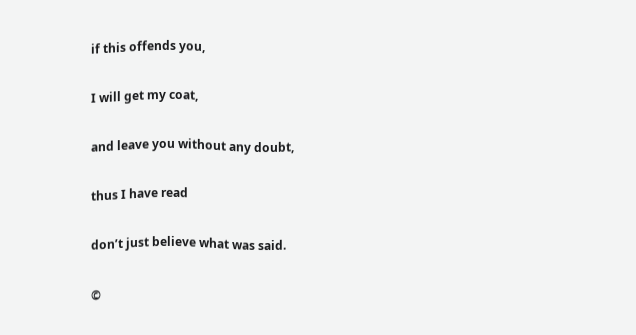if this offends you,

I will get my coat,

and leave you without any doubt,

thus I have read

don’t just believe what was said.

©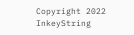Copyright 2022 InkeyString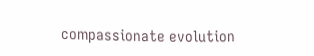compassionate evolution